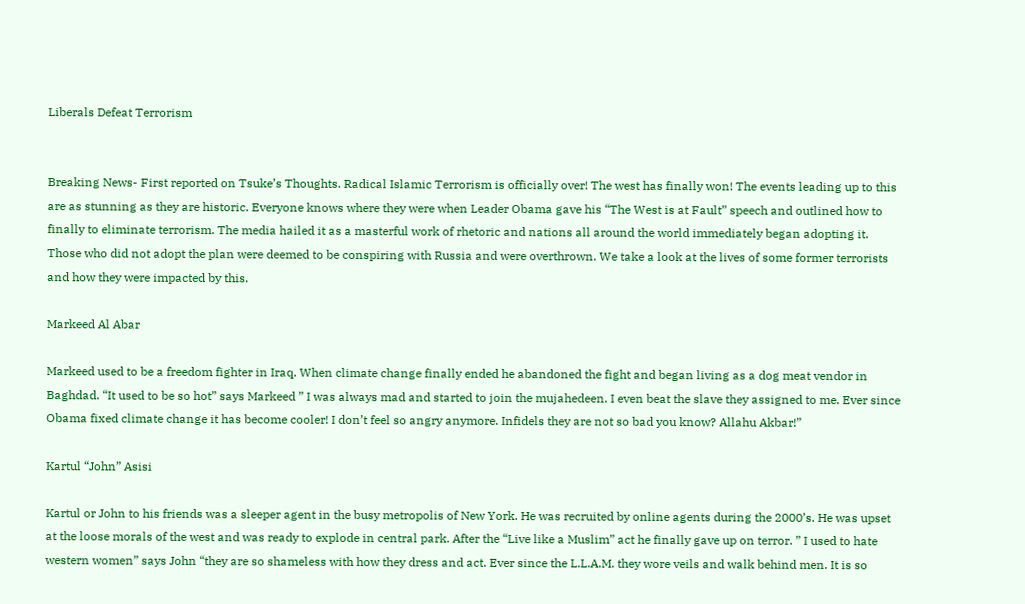Liberals Defeat Terrorism


Breaking News- First reported on Tsuke’s Thoughts. Radical Islamic Terrorism is officially over! The west has finally won! The events leading up to this are as stunning as they are historic. Everyone knows where they were when Leader Obama gave his “The West is at Fault” speech and outlined how to finally to eliminate terrorism. The media hailed it as a masterful work of rhetoric and nations all around the world immediately began adopting it. Those who did not adopt the plan were deemed to be conspiring with Russia and were overthrown. We take a look at the lives of some former terrorists and how they were impacted by this.

Markeed Al Abar

Markeed used to be a freedom fighter in Iraq. When climate change finally ended he abandoned the fight and began living as a dog meat vendor in Baghdad. “It used to be so hot” says Markeed ” I was always mad and started to join the mujahedeen. I even beat the slave they assigned to me. Ever since Obama fixed climate change it has become cooler! I don’t feel so angry anymore. Infidels they are not so bad you know? Allahu Akbar!”

Kartul “John” Asisi

Kartul or John to his friends was a sleeper agent in the busy metropolis of New York. He was recruited by online agents during the 2000’s. He was upset at the loose morals of the west and was ready to explode in central park. After the “Live like a Muslim” act he finally gave up on terror. ” I used to hate western women” says John “they are so shameless with how they dress and act. Ever since the L.L.A.M. they wore veils and walk behind men. It is so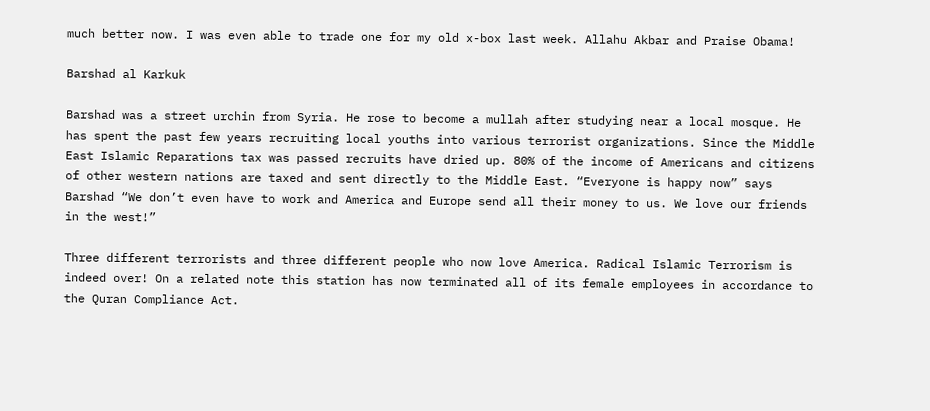much better now. I was even able to trade one for my old x-box last week. Allahu Akbar and Praise Obama!

Barshad al Karkuk

Barshad was a street urchin from Syria. He rose to become a mullah after studying near a local mosque. He has spent the past few years recruiting local youths into various terrorist organizations. Since the Middle East Islamic Reparations tax was passed recruits have dried up. 80% of the income of Americans and citizens of other western nations are taxed and sent directly to the Middle East. “Everyone is happy now” says Barshad “We don’t even have to work and America and Europe send all their money to us. We love our friends in the west!”

Three different terrorists and three different people who now love America. Radical Islamic Terrorism is indeed over! On a related note this station has now terminated all of its female employees in accordance to the Quran Compliance Act.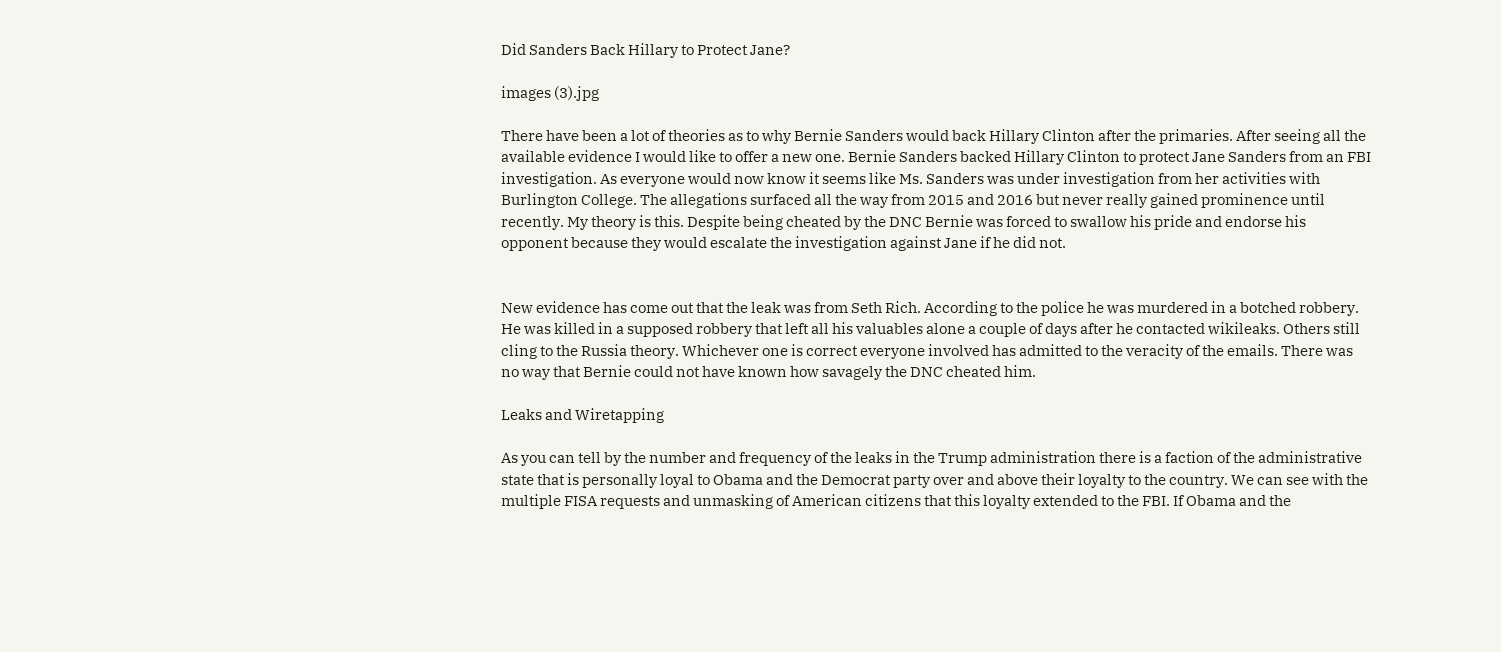Did Sanders Back Hillary to Protect Jane?

images (3).jpg

There have been a lot of theories as to why Bernie Sanders would back Hillary Clinton after the primaries. After seeing all the available evidence I would like to offer a new one. Bernie Sanders backed Hillary Clinton to protect Jane Sanders from an FBI investigation. As everyone would now know it seems like Ms. Sanders was under investigation from her activities with Burlington College. The allegations surfaced all the way from 2015 and 2016 but never really gained prominence until recently. My theory is this. Despite being cheated by the DNC Bernie was forced to swallow his pride and endorse his opponent because they would escalate the investigation against Jane if he did not.


New evidence has come out that the leak was from Seth Rich. According to the police he was murdered in a botched robbery. He was killed in a supposed robbery that left all his valuables alone a couple of days after he contacted wikileaks. Others still cling to the Russia theory. Whichever one is correct everyone involved has admitted to the veracity of the emails. There was no way that Bernie could not have known how savagely the DNC cheated him.

Leaks and Wiretapping

As you can tell by the number and frequency of the leaks in the Trump administration there is a faction of the administrative state that is personally loyal to Obama and the Democrat party over and above their loyalty to the country. We can see with the multiple FISA requests and unmasking of American citizens that this loyalty extended to the FBI. If Obama and the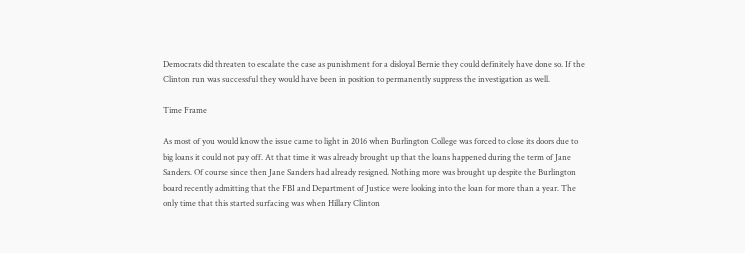Democrats did threaten to escalate the case as punishment for a disloyal Bernie they could definitely have done so. If the Clinton run was successful they would have been in position to permanently suppress the investigation as well.

Time Frame

As most of you would know the issue came to light in 2016 when Burlington College was forced to close its doors due to big loans it could not pay off. At that time it was already brought up that the loans happened during the term of Jane Sanders. Of course since then Jane Sanders had already resigned. Nothing more was brought up despite the Burlington board recently admitting that the FBI and Department of Justice were looking into the loan for more than a year. The only time that this started surfacing was when Hillary Clinton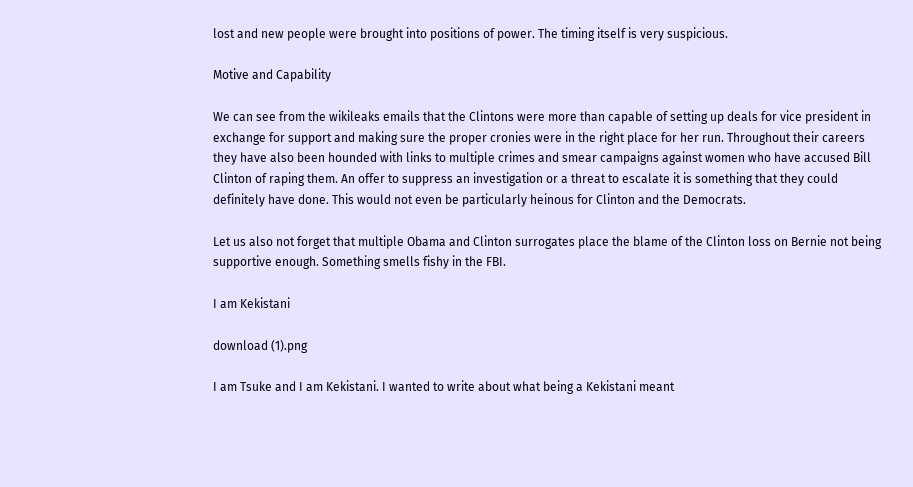lost and new people were brought into positions of power. The timing itself is very suspicious.

Motive and Capability

We can see from the wikileaks emails that the Clintons were more than capable of setting up deals for vice president in exchange for support and making sure the proper cronies were in the right place for her run. Throughout their careers they have also been hounded with links to multiple crimes and smear campaigns against women who have accused Bill Clinton of raping them. An offer to suppress an investigation or a threat to escalate it is something that they could definitely have done. This would not even be particularly heinous for Clinton and the Democrats.

Let us also not forget that multiple Obama and Clinton surrogates place the blame of the Clinton loss on Bernie not being supportive enough. Something smells fishy in the FBI.

I am Kekistani

download (1).png

I am Tsuke and I am Kekistani. I wanted to write about what being a Kekistani meant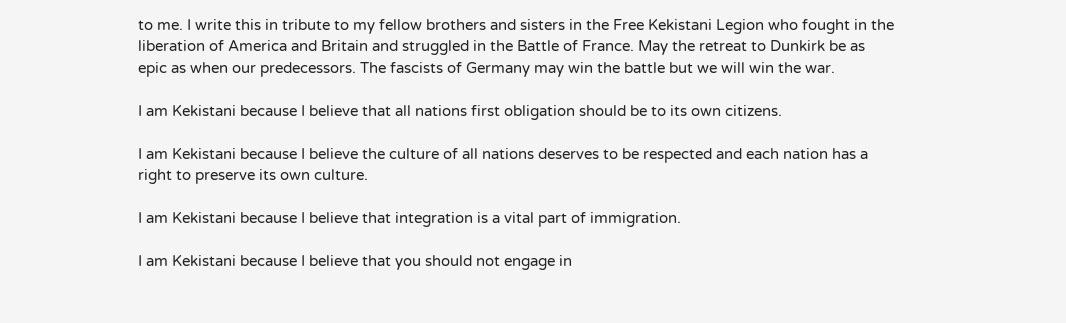to me. I write this in tribute to my fellow brothers and sisters in the Free Kekistani Legion who fought in the liberation of America and Britain and struggled in the Battle of France. May the retreat to Dunkirk be as epic as when our predecessors. The fascists of Germany may win the battle but we will win the war.

I am Kekistani because I believe that all nations first obligation should be to its own citizens.

I am Kekistani because I believe the culture of all nations deserves to be respected and each nation has a right to preserve its own culture.

I am Kekistani because I believe that integration is a vital part of immigration.

I am Kekistani because I believe that you should not engage in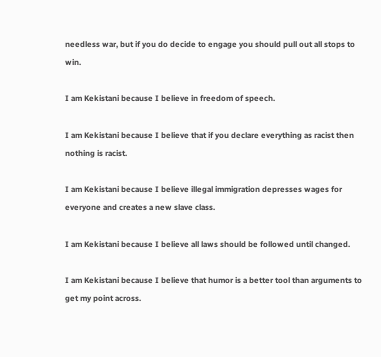needless war, but if you do decide to engage you should pull out all stops to win.

I am Kekistani because I believe in freedom of speech.

I am Kekistani because I believe that if you declare everything as racist then nothing is racist.

I am Kekistani because I believe illegal immigration depresses wages for everyone and creates a new slave class.

I am Kekistani because I believe all laws should be followed until changed.

I am Kekistani because I believe that humor is a better tool than arguments to get my point across.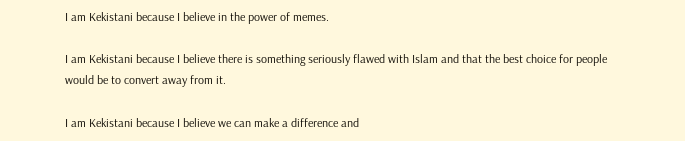I am Kekistani because I believe in the power of memes.

I am Kekistani because I believe there is something seriously flawed with Islam and that the best choice for people would be to convert away from it.

I am Kekistani because I believe we can make a difference and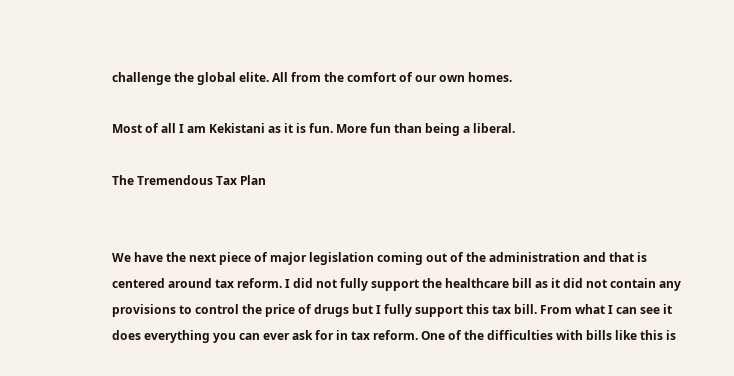challenge the global elite. All from the comfort of our own homes.

Most of all I am Kekistani as it is fun. More fun than being a liberal.

The Tremendous Tax Plan


We have the next piece of major legislation coming out of the administration and that is centered around tax reform. I did not fully support the healthcare bill as it did not contain any provisions to control the price of drugs but I fully support this tax bill. From what I can see it does everything you can ever ask for in tax reform. One of the difficulties with bills like this is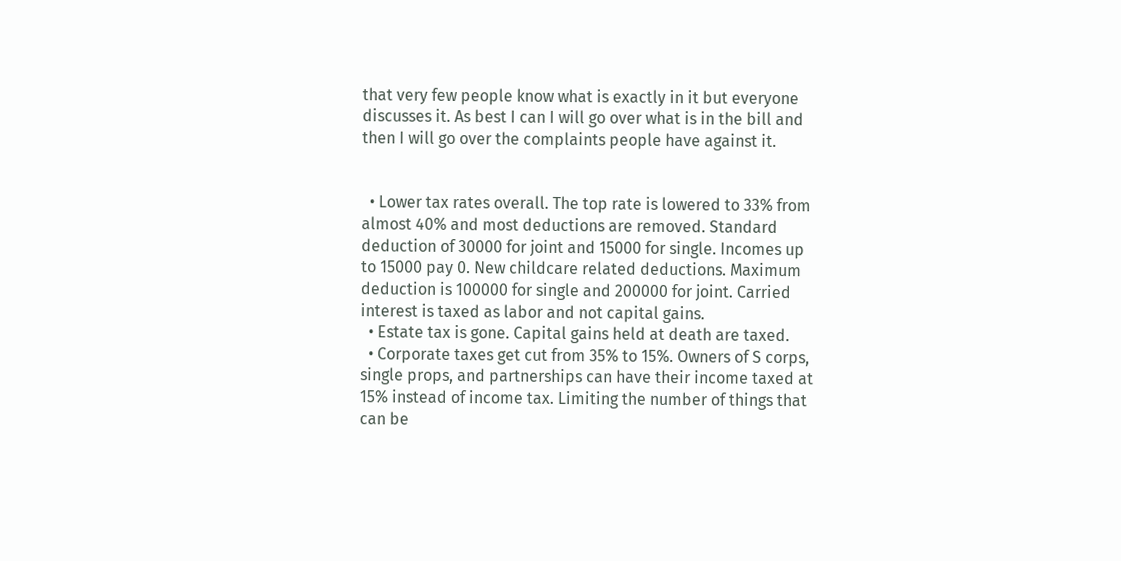that very few people know what is exactly in it but everyone discusses it. As best I can I will go over what is in the bill and then I will go over the complaints people have against it.


  • Lower tax rates overall. The top rate is lowered to 33% from almost 40% and most deductions are removed. Standard deduction of 30000 for joint and 15000 for single. Incomes up to 15000 pay 0. New childcare related deductions. Maximum deduction is 100000 for single and 200000 for joint. Carried interest is taxed as labor and not capital gains.
  • Estate tax is gone. Capital gains held at death are taxed.
  • Corporate taxes get cut from 35% to 15%. Owners of S corps, single props, and partnerships can have their income taxed at 15% instead of income tax. Limiting the number of things that can be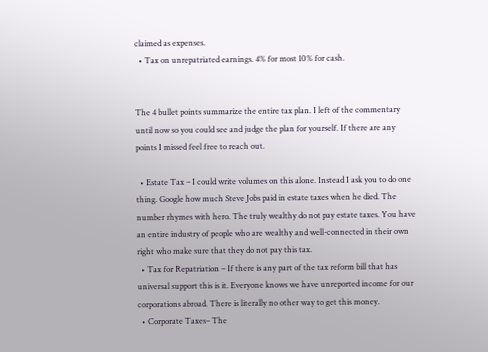claimed as expenses.
  • Tax on unrepatriated earnings. 4% for most 10% for cash.


The 4 bullet points summarize the entire tax plan. I left of the commentary until now so you could see and judge the plan for yourself. If there are any points I missed feel free to reach out.

  • Estate Tax – I could write volumes on this alone. Instead I ask you to do one thing. Google how much Steve Jobs paid in estate taxes when he died. The number rhymes with hero. The truly wealthy do not pay estate taxes. You have an entire industry of people who are wealthy and well-connected in their own right who make sure that they do not pay this tax.
  • Tax for Repatriation – If there is any part of the tax reform bill that has universal support this is it. Everyone knows we have unreported income for our corporations abroad. There is literally no other way to get this money.
  • Corporate Taxes– The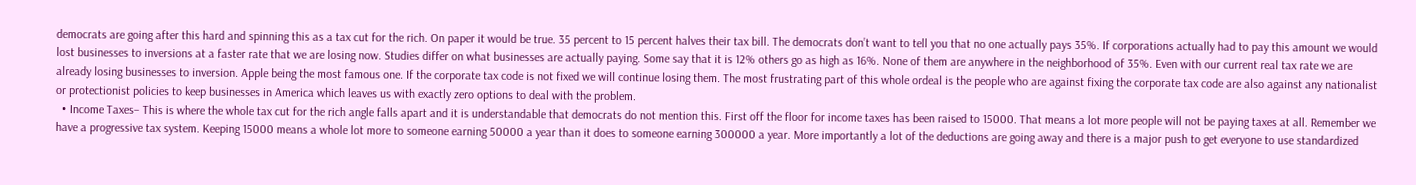democrats are going after this hard and spinning this as a tax cut for the rich. On paper it would be true. 35 percent to 15 percent halves their tax bill. The democrats don’t want to tell you that no one actually pays 35%. If corporations actually had to pay this amount we would lost businesses to inversions at a faster rate that we are losing now. Studies differ on what businesses are actually paying. Some say that it is 12% others go as high as 16%. None of them are anywhere in the neighborhood of 35%. Even with our current real tax rate we are already losing businesses to inversion. Apple being the most famous one. If the corporate tax code is not fixed we will continue losing them. The most frustrating part of this whole ordeal is the people who are against fixing the corporate tax code are also against any nationalist or protectionist policies to keep businesses in America which leaves us with exactly zero options to deal with the problem.
  • Income Taxes– This is where the whole tax cut for the rich angle falls apart and it is understandable that democrats do not mention this. First off the floor for income taxes has been raised to 15000. That means a lot more people will not be paying taxes at all. Remember we have a progressive tax system. Keeping 15000 means a whole lot more to someone earning 50000 a year than it does to someone earning 300000 a year. More importantly a lot of the deductions are going away and there is a major push to get everyone to use standardized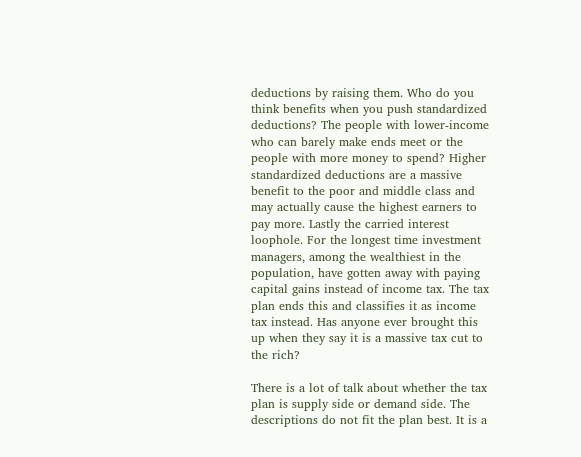deductions by raising them. Who do you think benefits when you push standardized deductions? The people with lower-income who can barely make ends meet or the people with more money to spend? Higher standardized deductions are a massive benefit to the poor and middle class and may actually cause the highest earners to pay more. Lastly the carried interest loophole. For the longest time investment managers, among the wealthiest in the population, have gotten away with paying capital gains instead of income tax. The tax plan ends this and classifies it as income tax instead. Has anyone ever brought this up when they say it is a massive tax cut to the rich?

There is a lot of talk about whether the tax plan is supply side or demand side. The descriptions do not fit the plan best. It is a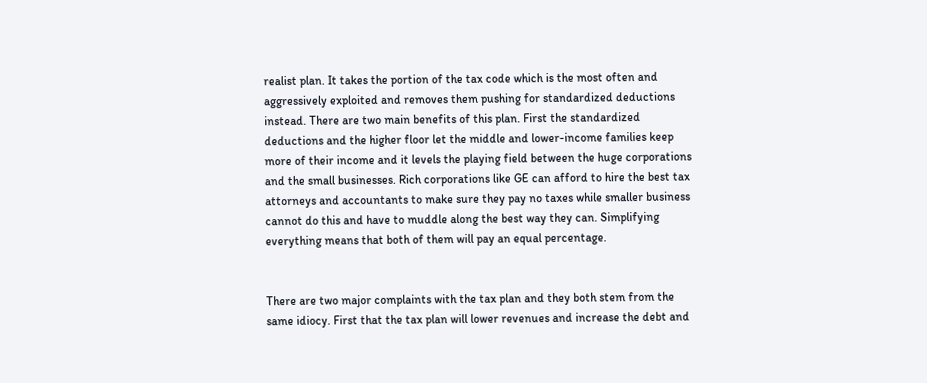realist plan. It takes the portion of the tax code which is the most often and aggressively exploited and removes them pushing for standardized deductions instead. There are two main benefits of this plan. First the standardized deductions and the higher floor let the middle and lower-income families keep more of their income and it levels the playing field between the huge corporations and the small businesses. Rich corporations like GE can afford to hire the best tax attorneys and accountants to make sure they pay no taxes while smaller business cannot do this and have to muddle along the best way they can. Simplifying everything means that both of them will pay an equal percentage.


There are two major complaints with the tax plan and they both stem from the same idiocy. First that the tax plan will lower revenues and increase the debt and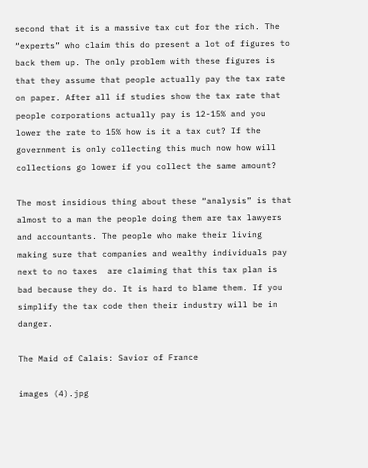second that it is a massive tax cut for the rich. The “experts” who claim this do present a lot of figures to back them up. The only problem with these figures is that they assume that people actually pay the tax rate on paper. After all if studies show the tax rate that people corporations actually pay is 12-15% and you lower the rate to 15% how is it a tax cut? If the government is only collecting this much now how will collections go lower if you collect the same amount?

The most insidious thing about these “analysis” is that almost to a man the people doing them are tax lawyers and accountants. The people who make their living making sure that companies and wealthy individuals pay next to no taxes  are claiming that this tax plan is bad because they do. It is hard to blame them. If you simplify the tax code then their industry will be in danger.

The Maid of Calais: Savior of France

images (4).jpg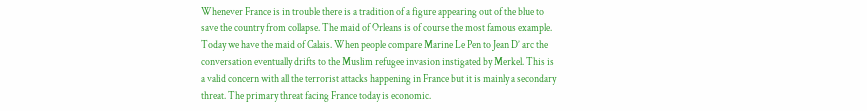Whenever France is in trouble there is a tradition of a figure appearing out of the blue to save the country from collapse. The maid of Orleans is of course the most famous example. Today we have the maid of Calais. When people compare Marine Le Pen to Jean D’ arc the conversation eventually drifts to the Muslim refugee invasion instigated by Merkel. This is a valid concern with all the terrorist attacks happening in France but it is mainly a secondary threat. The primary threat facing France today is economic.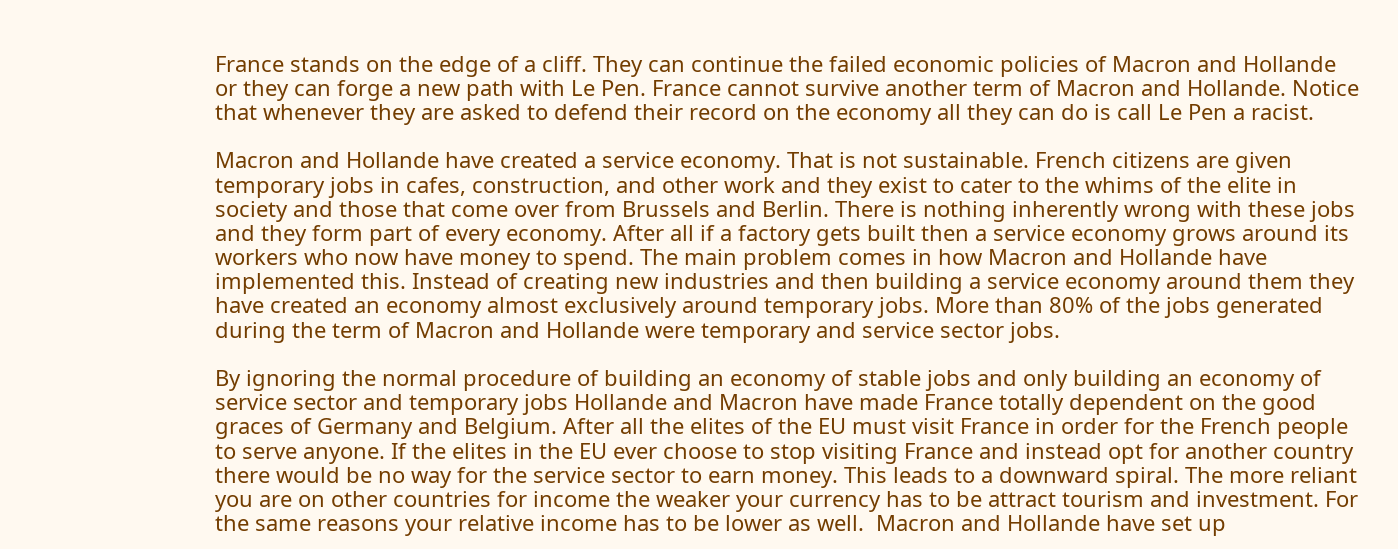France stands on the edge of a cliff. They can continue the failed economic policies of Macron and Hollande or they can forge a new path with Le Pen. France cannot survive another term of Macron and Hollande. Notice that whenever they are asked to defend their record on the economy all they can do is call Le Pen a racist.

Macron and Hollande have created a service economy. That is not sustainable. French citizens are given temporary jobs in cafes, construction, and other work and they exist to cater to the whims of the elite in society and those that come over from Brussels and Berlin. There is nothing inherently wrong with these jobs and they form part of every economy. After all if a factory gets built then a service economy grows around its workers who now have money to spend. The main problem comes in how Macron and Hollande have implemented this. Instead of creating new industries and then building a service economy around them they have created an economy almost exclusively around temporary jobs. More than 80% of the jobs generated during the term of Macron and Hollande were temporary and service sector jobs.

By ignoring the normal procedure of building an economy of stable jobs and only building an economy of service sector and temporary jobs Hollande and Macron have made France totally dependent on the good graces of Germany and Belgium. After all the elites of the EU must visit France in order for the French people to serve anyone. If the elites in the EU ever choose to stop visiting France and instead opt for another country there would be no way for the service sector to earn money. This leads to a downward spiral. The more reliant you are on other countries for income the weaker your currency has to be attract tourism and investment. For the same reasons your relative income has to be lower as well.  Macron and Hollande have set up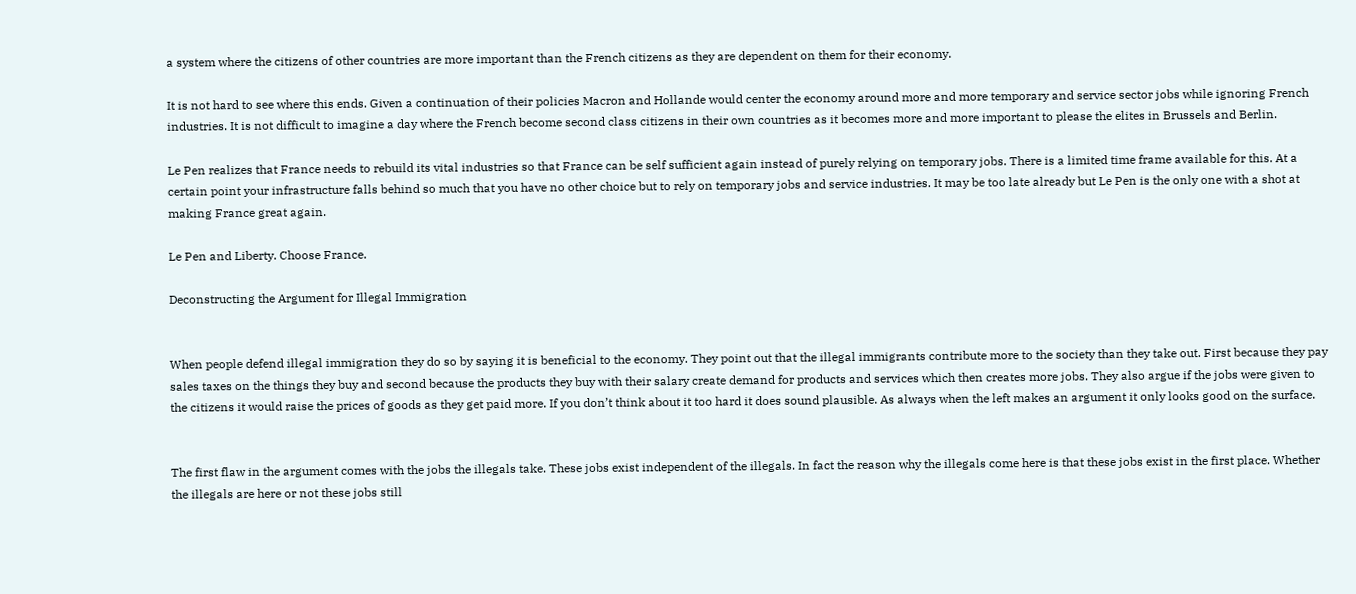a system where the citizens of other countries are more important than the French citizens as they are dependent on them for their economy.

It is not hard to see where this ends. Given a continuation of their policies Macron and Hollande would center the economy around more and more temporary and service sector jobs while ignoring French industries. It is not difficult to imagine a day where the French become second class citizens in their own countries as it becomes more and more important to please the elites in Brussels and Berlin.

Le Pen realizes that France needs to rebuild its vital industries so that France can be self sufficient again instead of purely relying on temporary jobs. There is a limited time frame available for this. At a certain point your infrastructure falls behind so much that you have no other choice but to rely on temporary jobs and service industries. It may be too late already but Le Pen is the only one with a shot at making France great again.

Le Pen and Liberty. Choose France.

Deconstructing the Argument for Illegal Immigration


When people defend illegal immigration they do so by saying it is beneficial to the economy. They point out that the illegal immigrants contribute more to the society than they take out. First because they pay sales taxes on the things they buy and second because the products they buy with their salary create demand for products and services which then creates more jobs. They also argue if the jobs were given to the citizens it would raise the prices of goods as they get paid more. If you don’t think about it too hard it does sound plausible. As always when the left makes an argument it only looks good on the surface.


The first flaw in the argument comes with the jobs the illegals take. These jobs exist independent of the illegals. In fact the reason why the illegals come here is that these jobs exist in the first place. Whether the illegals are here or not these jobs still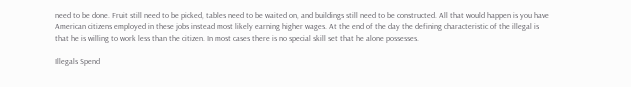need to be done. Fruit still need to be picked, tables need to be waited on, and buildings still need to be constructed. All that would happen is you have American citizens employed in these jobs instead most likely earning higher wages. At the end of the day the defining characteristic of the illegal is that he is willing to work less than the citizen. In most cases there is no special skill set that he alone possesses.

Illegals Spend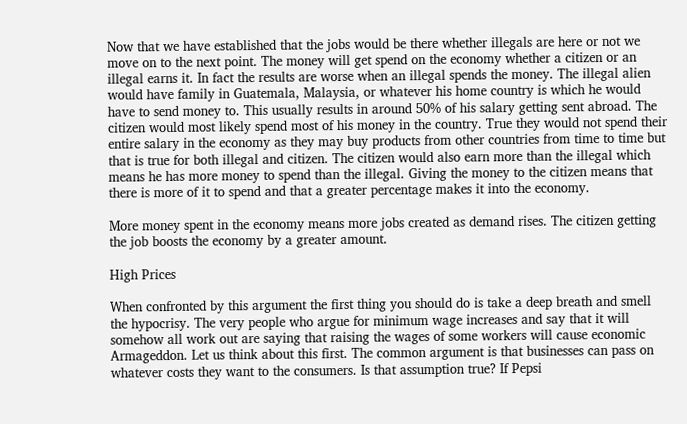Now that we have established that the jobs would be there whether illegals are here or not we move on to the next point. The money will get spend on the economy whether a citizen or an illegal earns it. In fact the results are worse when an illegal spends the money. The illegal alien would have family in Guatemala, Malaysia, or whatever his home country is which he would have to send money to. This usually results in around 50% of his salary getting sent abroad. The citizen would most likely spend most of his money in the country. True they would not spend their entire salary in the economy as they may buy products from other countries from time to time but that is true for both illegal and citizen. The citizen would also earn more than the illegal which means he has more money to spend than the illegal. Giving the money to the citizen means that there is more of it to spend and that a greater percentage makes it into the economy.

More money spent in the economy means more jobs created as demand rises. The citizen getting the job boosts the economy by a greater amount.

High Prices

When confronted by this argument the first thing you should do is take a deep breath and smell the hypocrisy. The very people who argue for minimum wage increases and say that it will somehow all work out are saying that raising the wages of some workers will cause economic Armageddon. Let us think about this first. The common argument is that businesses can pass on whatever costs they want to the consumers. Is that assumption true? If Pepsi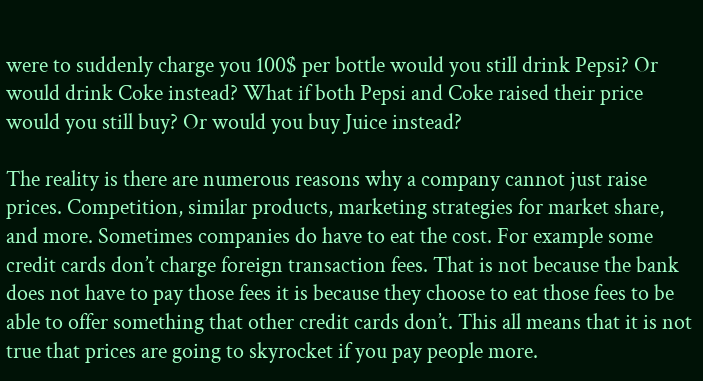were to suddenly charge you 100$ per bottle would you still drink Pepsi? Or would drink Coke instead? What if both Pepsi and Coke raised their price would you still buy? Or would you buy Juice instead?

The reality is there are numerous reasons why a company cannot just raise prices. Competition, similar products, marketing strategies for market share, and more. Sometimes companies do have to eat the cost. For example some credit cards don’t charge foreign transaction fees. That is not because the bank does not have to pay those fees it is because they choose to eat those fees to be able to offer something that other credit cards don’t. This all means that it is not true that prices are going to skyrocket if you pay people more.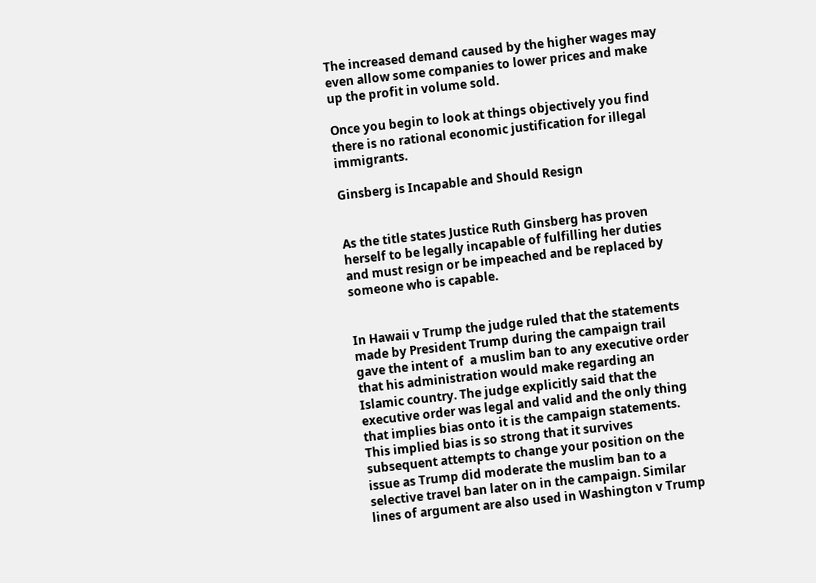The increased demand caused by the higher wages may even allow some companies to lower prices and make up the profit in volume sold.

Once you begin to look at things objectively you find there is no rational economic justification for illegal immigrants.

Ginsberg is Incapable and Should Resign


As the title states Justice Ruth Ginsberg has proven herself to be legally incapable of fulfilling her duties and must resign or be impeached and be replaced by someone who is capable.


In Hawaii v Trump the judge ruled that the statements made by President Trump during the campaign trail gave the intent of  a muslim ban to any executive order that his administration would make regarding an Islamic country. The judge explicitly said that the executive order was legal and valid and the only thing that implies bias onto it is the campaign statements. This implied bias is so strong that it survives subsequent attempts to change your position on the issue as Trump did moderate the muslim ban to a selective travel ban later on in the campaign. Similar lines of argument are also used in Washington v Trump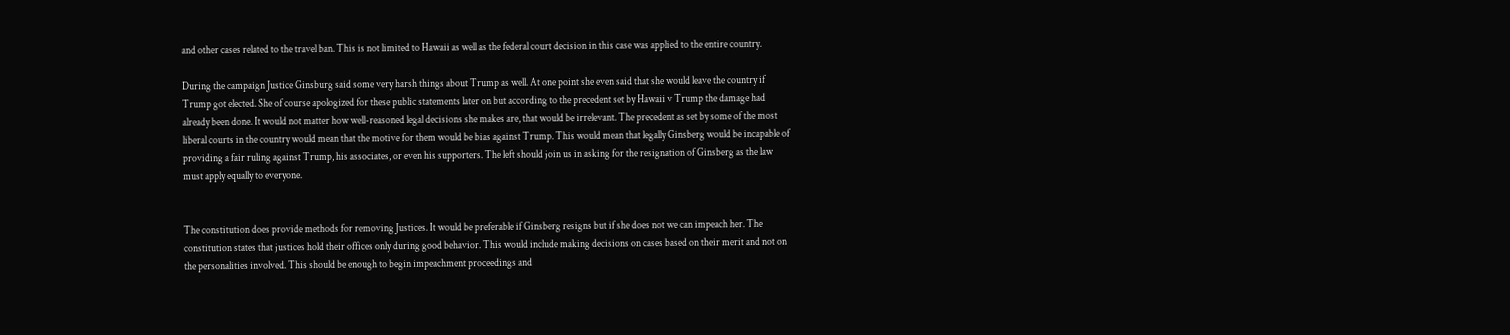and other cases related to the travel ban. This is not limited to Hawaii as well as the federal court decision in this case was applied to the entire country.

During the campaign Justice Ginsburg said some very harsh things about Trump as well. At one point she even said that she would leave the country if Trump got elected. She of course apologized for these public statements later on but according to the precedent set by Hawaii v Trump the damage had already been done. It would not matter how well-reasoned legal decisions she makes are, that would be irrelevant. The precedent as set by some of the most liberal courts in the country would mean that the motive for them would be bias against Trump. This would mean that legally Ginsberg would be incapable of providing a fair ruling against Trump, his associates, or even his supporters. The left should join us in asking for the resignation of Ginsberg as the law must apply equally to everyone.


The constitution does provide methods for removing Justices. It would be preferable if Ginsberg resigns but if she does not we can impeach her. The constitution states that justices hold their offices only during good behavior. This would include making decisions on cases based on their merit and not on the personalities involved. This should be enough to begin impeachment proceedings and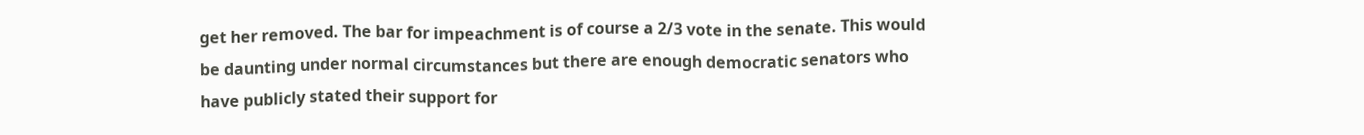get her removed. The bar for impeachment is of course a 2/3 vote in the senate. This would be daunting under normal circumstances but there are enough democratic senators who have publicly stated their support for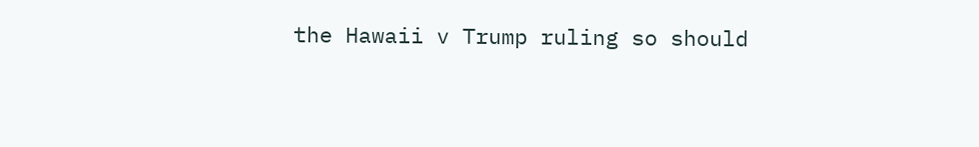the Hawaii v Trump ruling so should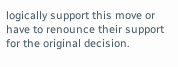logically support this move or have to renounce their support for the original decision.